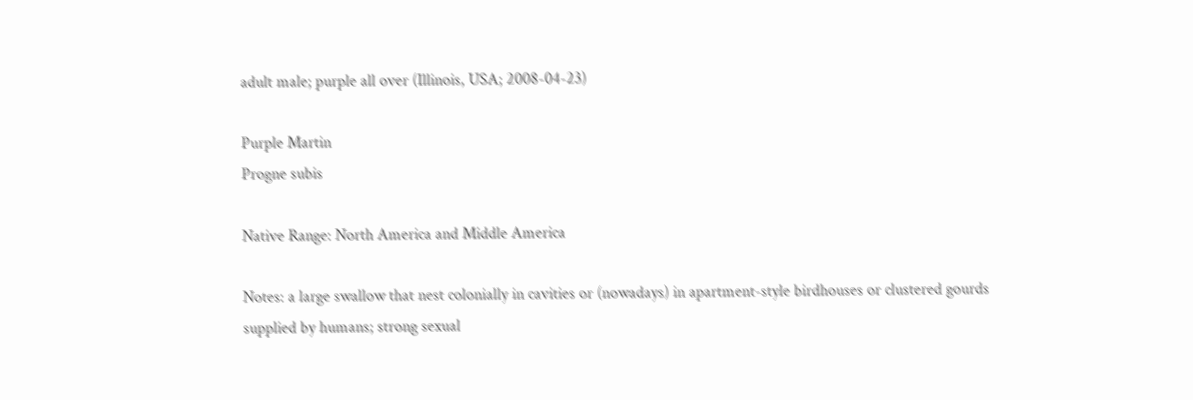adult male; purple all over (Illinois, USA; 2008-04-23)

Purple Martin
Progne subis

Native Range: North America and Middle America

Notes: a large swallow that nest colonially in cavities or (nowadays) in apartment-style birdhouses or clustered gourds supplied by humans; strong sexual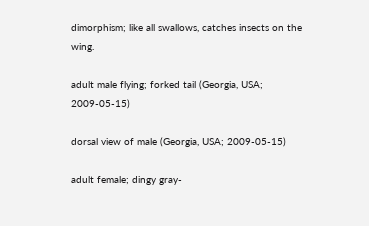dimorphism; like all swallows, catches insects on the wing.

adult male flying; forked tail (Georgia, USA; 2009-05-15)

dorsal view of male (Georgia, USA; 2009-05-15)

adult female; dingy gray-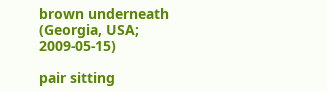brown underneath (Georgia, USA; 2009-05-15)

pair sitting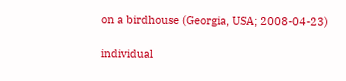on a birdhouse (Georgia, USA; 2008-04-23)

individual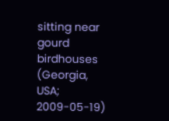sitting near gourd birdhouses (Georgia, USA; 2009-05-19)